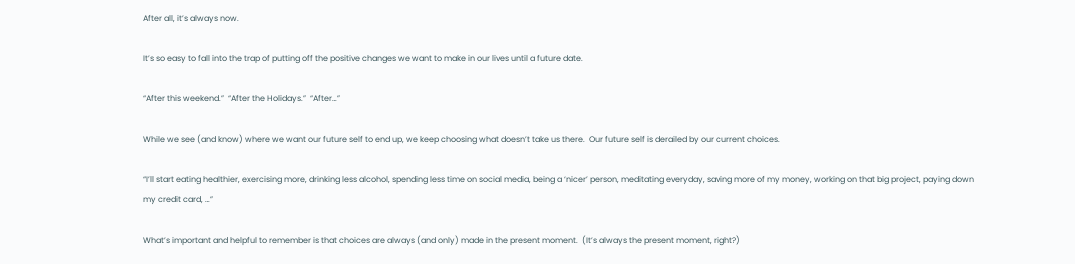After all, it’s always now.

It’s so easy to fall into the trap of putting off the positive changes we want to make in our lives until a future date.

“After this weekend.”  “After the Holidays.”  “After…”

While we see (and know) where we want our future self to end up, we keep choosing what doesn’t take us there.  Our future self is derailed by our current choices.

“I’ll start eating healthier, exercising more, drinking less alcohol, spending less time on social media, being a ‘nicer’ person, meditating everyday, saving more of my money, working on that big project, paying down my credit card, …”

What’s important and helpful to remember is that choices are always (and only) made in the present moment.  (It’s always the present moment, right?)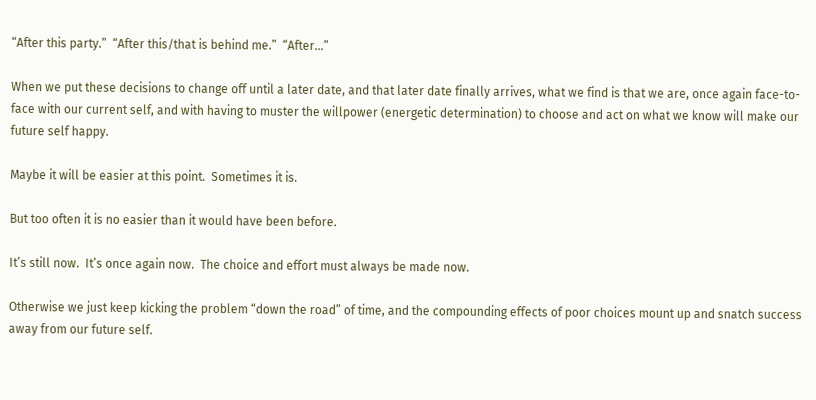“After this party.”  “After this/that is behind me.”  “After…”

When we put these decisions to change off until a later date, and that later date finally arrives, what we find is that we are, once again face-to-face with our current self, and with having to muster the willpower (energetic determination) to choose and act on what we know will make our future self happy.

Maybe it will be easier at this point.  Sometimes it is.

But too often it is no easier than it would have been before.

It’s still now.  It’s once again now.  The choice and effort must always be made now.

Otherwise we just keep kicking the problem “down the road” of time, and the compounding effects of poor choices mount up and snatch success away from our future self.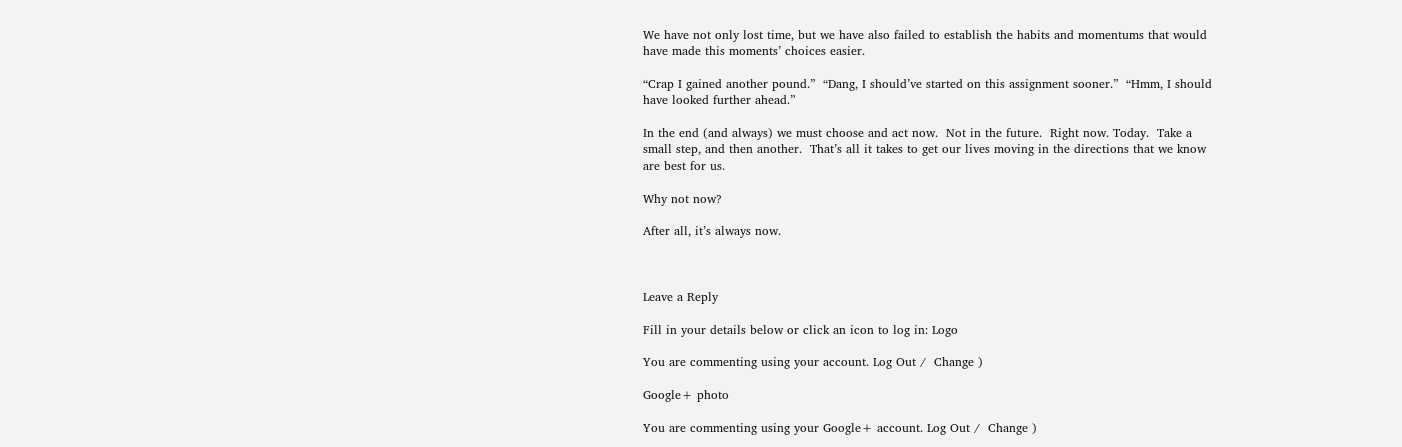We have not only lost time, but we have also failed to establish the habits and momentums that would have made this moments’ choices easier.

“Crap I gained another pound.”  “Dang, I should’ve started on this assignment sooner.”  “Hmm, I should have looked further ahead.”

In the end (and always) we must choose and act now.  Not in the future.  Right now. Today.  Take a small step, and then another.  That’s all it takes to get our lives moving in the directions that we know are best for us.

Why not now?

After all, it’s always now.



Leave a Reply

Fill in your details below or click an icon to log in: Logo

You are commenting using your account. Log Out /  Change )

Google+ photo

You are commenting using your Google+ account. Log Out /  Change )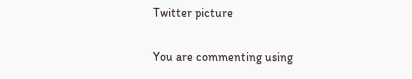Twitter picture

You are commenting using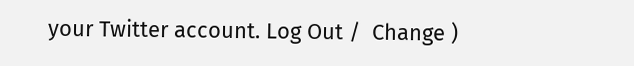your Twitter account. Log Out /  Change )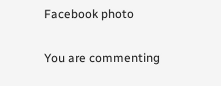Facebook photo

You are commenting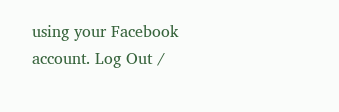using your Facebook account. Log Out /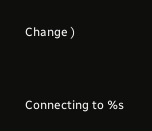Change )


Connecting to %s